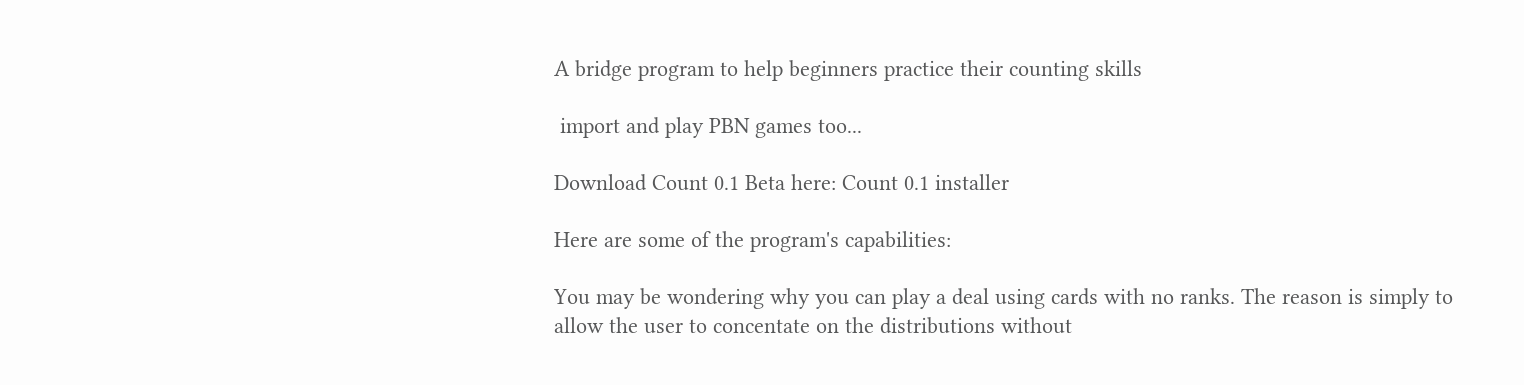A bridge program to help beginners practice their counting skills

 import and play PBN games too...

Download Count 0.1 Beta here: Count 0.1 installer

Here are some of the program's capabilities:

You may be wondering why you can play a deal using cards with no ranks. The reason is simply to allow the user to concentate on the distributions without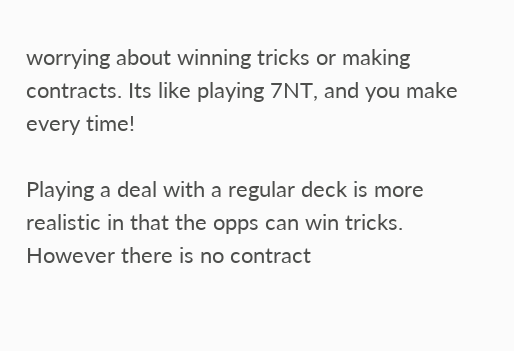worrying about winning tricks or making contracts. Its like playing 7NT, and you make every time!

Playing a deal with a regular deck is more realistic in that the opps can win tricks. However there is no contract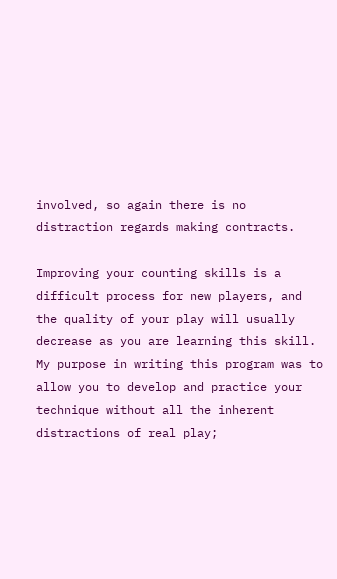involved, so again there is no distraction regards making contracts.

Improving your counting skills is a difficult process for new players, and the quality of your play will usually decrease as you are learning this skill. My purpose in writing this program was to allow you to develop and practice your technique without all the inherent distractions of real play;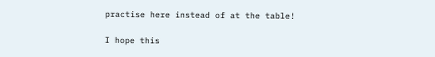practise here instead of at the table!

I hope this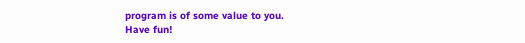program is of some value to you.
Have fun!